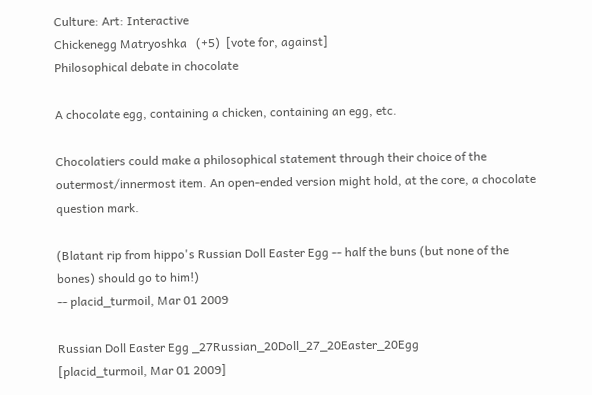Culture: Art: Interactive
Chickenegg Matryoshka   (+5)  [vote for, against]
Philosophical debate in chocolate

A chocolate egg, containing a chicken, containing an egg, etc.

Chocolatiers could make a philosophical statement through their choice of the outermost/innermost item. An open-ended version might hold, at the core, a chocolate question mark.

(Blatant rip from hippo's Russian Doll Easter Egg -- half the buns (but none of the bones) should go to him!)
-- placid_turmoil, Mar 01 2009

Russian Doll Easter Egg _27Russian_20Doll_27_20Easter_20Egg
[placid_turmoil, Mar 01 2009]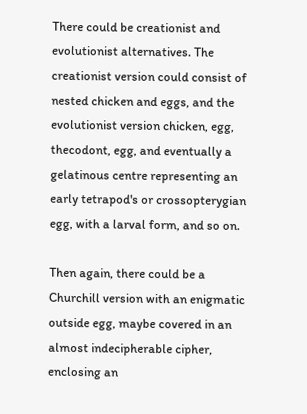There could be creationist and evolutionist alternatives. The creationist version could consist of nested chicken and eggs, and the evolutionist version chicken, egg, thecodont, egg, and eventually a gelatinous centre representing an early tetrapod's or crossopterygian egg, with a larval form, and so on.

Then again, there could be a Churchill version with an enigmatic outside egg, maybe covered in an almost indecipherable cipher, enclosing an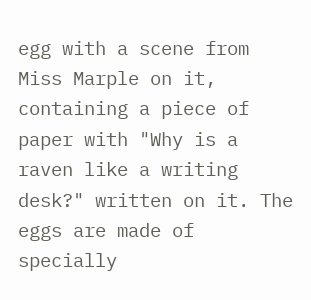egg with a scene from Miss Marple on it, containing a piece of paper with "Why is a raven like a writing desk?" written on it. The eggs are made of specially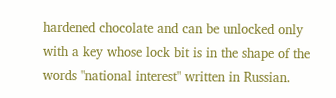hardened chocolate and can be unlocked only with a key whose lock bit is in the shape of the words "national interest" written in Russian.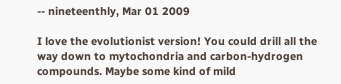-- nineteenthly, Mar 01 2009

I love the evolutionist version! You could drill all the way down to mytochondria and carbon-hydrogen compounds. Maybe some kind of mild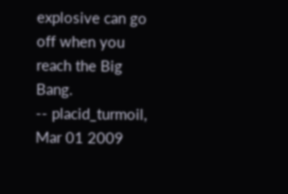explosive can go off when you reach the Big Bang.
-- placid_turmoil, Mar 01 2009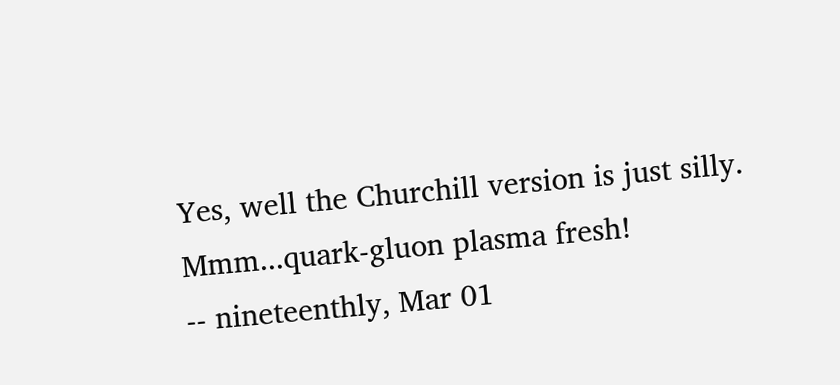Yes, well the Churchill version is just silly.
Mmm...quark-gluon plasma fresh!
-- nineteenthly, Mar 01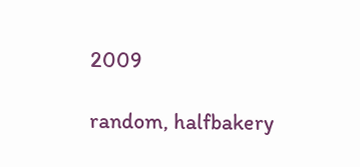2009

random, halfbakery